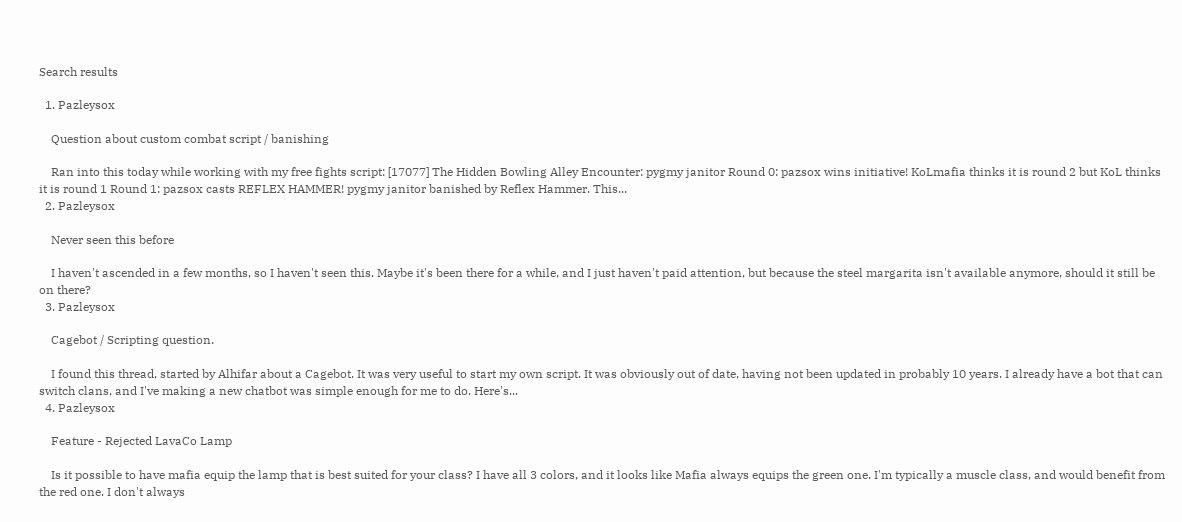Search results

  1. Pazleysox

    Question about custom combat script / banishing

    Ran into this today while working with my free fights script: [17077] The Hidden Bowling Alley Encounter: pygmy janitor Round 0: pazsox wins initiative! KoLmafia thinks it is round 2 but KoL thinks it is round 1 Round 1: pazsox casts REFLEX HAMMER! pygmy janitor banished by Reflex Hammer. This...
  2. Pazleysox

    Never seen this before

    I haven't ascended in a few months, so I haven't seen this. Maybe it's been there for a while, and I just haven't paid attention, but because the steel margarita isn't available anymore, should it still be on there?
  3. Pazleysox

    Cagebot / Scripting question.

    I found this thread, started by Alhifar about a Cagebot. It was very useful to start my own script. It was obviously out of date, having not been updated in probably 10 years. I already have a bot that can switch clans, and I've making a new chatbot was simple enough for me to do. Here's...
  4. Pazleysox

    Feature - Rejected LavaCo Lamp

    Is it possible to have mafia equip the lamp that is best suited for your class? I have all 3 colors, and it looks like Mafia always equips the green one. I'm typically a muscle class, and would benefit from the red one. I don't always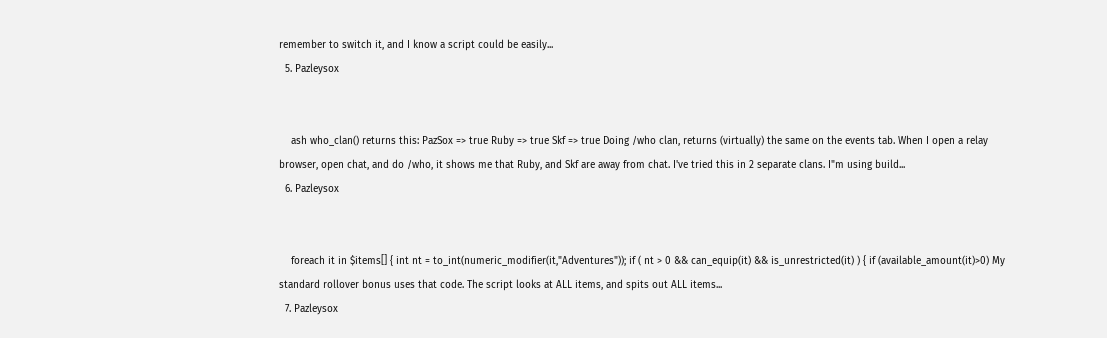remember to switch it, and I know a script could be easily...
  5. Pazleysox


    ash who_clan() returns this: PazSox => true Ruby => true Skf => true Doing /who clan, returns (virtually) the same on the events tab. When I open a relay browser, open chat, and do /who, it shows me that Ruby, and Skf are away from chat. I've tried this in 2 separate clans. I"m using build...
  6. Pazleysox


    foreach it in $items[] { int nt = to_int(numeric_modifier(it,"Adventures")); if ( nt > 0 && can_equip(it) && is_unrestricted(it) ) { if (available_amount(it)>0) My standard rollover bonus uses that code. The script looks at ALL items, and spits out ALL items...
  7. Pazleysox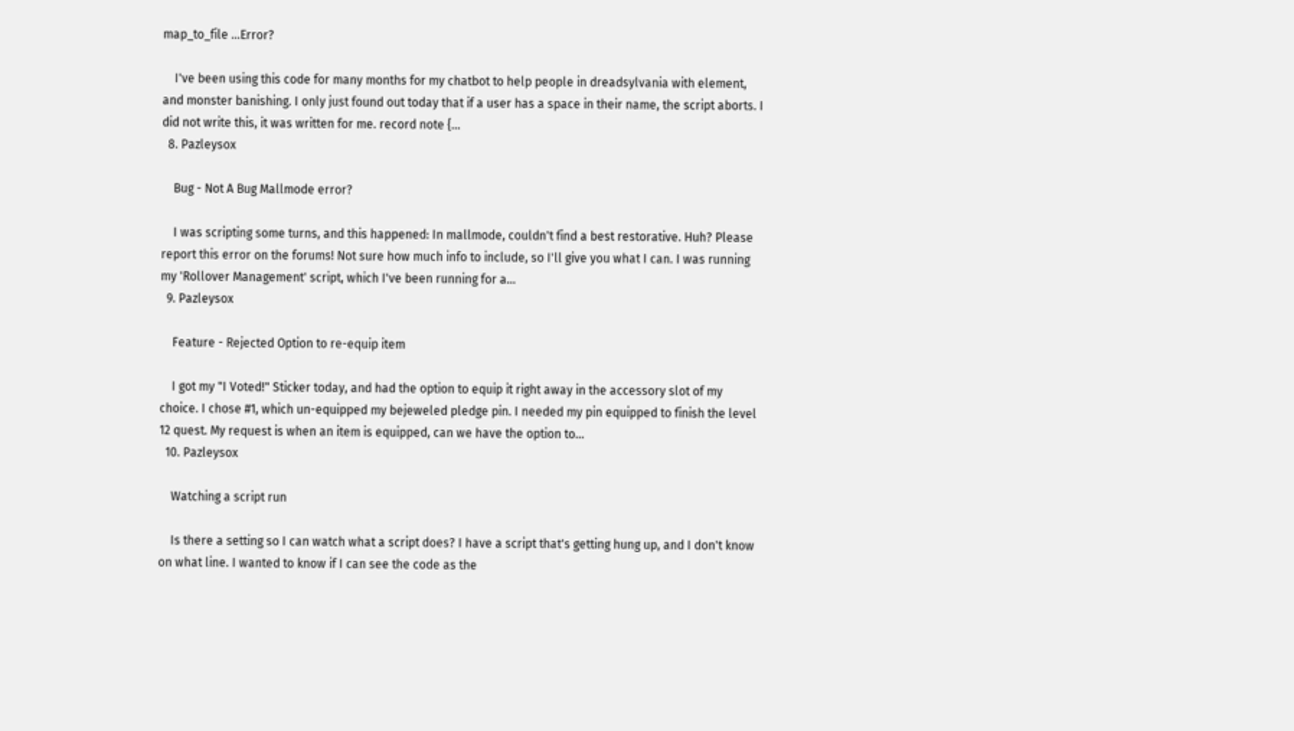map_to_file ...Error?

    I've been using this code for many months for my chatbot to help people in dreadsylvania with element, and monster banishing. I only just found out today that if a user has a space in their name, the script aborts. I did not write this, it was written for me. record note {...
  8. Pazleysox

    Bug - Not A Bug Mallmode error?

    I was scripting some turns, and this happened: In mallmode, couldn't find a best restorative. Huh? Please report this error on the forums! Not sure how much info to include, so I'll give you what I can. I was running my 'Rollover Management' script, which I've been running for a...
  9. Pazleysox

    Feature - Rejected Option to re-equip item

    I got my "I Voted!" Sticker today, and had the option to equip it right away in the accessory slot of my choice. I chose #1, which un-equipped my bejeweled pledge pin. I needed my pin equipped to finish the level 12 quest. My request is when an item is equipped, can we have the option to...
  10. Pazleysox

    Watching a script run

    Is there a setting so I can watch what a script does? I have a script that's getting hung up, and I don't know on what line. I wanted to know if I can see the code as the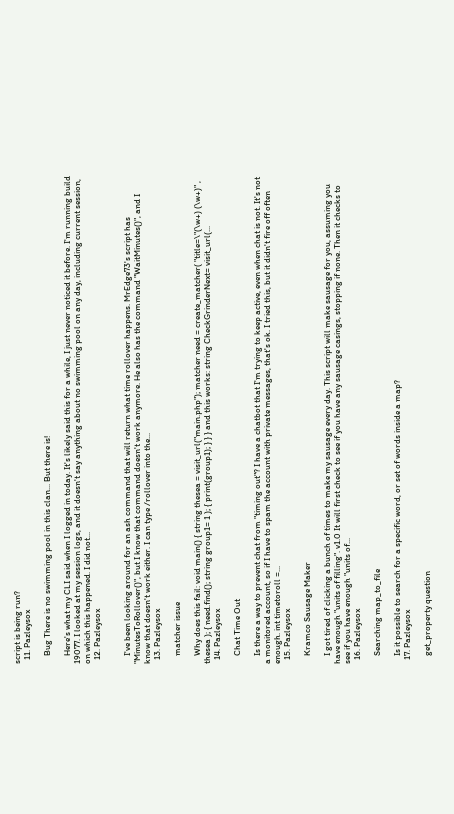script is being run?
  11. Pazleysox

    Bug There is no swimming pool in this clan... But there is!

    Here's what my CLI said when I logged in today. It's likely said this for a while, I just never noticed it before. I'm running build 19077. I looked at my session logs, and it doesn't say anything about no swimming pool on any day, including current session, on which this happened. I did not...
  12. Pazleysox


    I've been looking around for an ash command that will return what time rollover happens. MrEdge73's script has "MinutesToRollover()", but I know that command doesn't work anymore. He also has the command "WaitMinutes()", and I know that doesn't work either. I can type /rollover into the...
  13. Pazleysox

    matcher issue

    Why does this fail: void main() { string thesea = visit_url("main.php"); matcher need = create_matcher( "title=\"(\w+) (\w+)" , thesea ); { need.find(); string group1= 1 ); { print(group1); } } } and this works: string CheckGrinderNext= visit_url(...
  14. Pazleysox

    Chat Time Out

    Is there a way to prevent chat from "timing out"? I have a chatbot that I'm trying to keep active, even when chat is not. It's not a monitored account, so if I have to spam the account with private messages, that's ok. I tried this, but it didn't fire off often enough. int timetoroll =...
  15. Pazleysox

    Kramco Sausage Maker

    I got tired of clicking a bunch of times to make my sausage every day. This script will make sausage for you, assuming you have enough "units of filling". v1.0 It will first check to see if you have any sausage casings, stopping if none. Then it checks to see if you have enough "units of...
  16. Pazleysox

    Searching map_to_file

    Is it possible to search for a specific word, or set of words inside a map?
  17. Pazleysox

    get_property question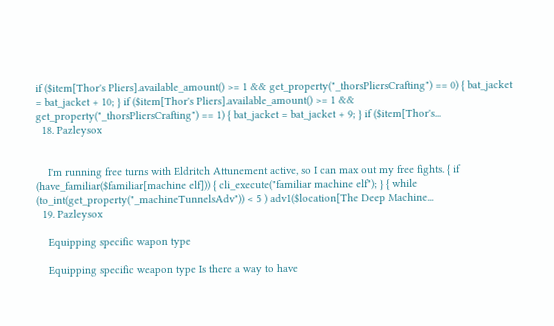if ($item[Thor's Pliers].available_amount() >= 1 && get_property("_thorsPliersCrafting") == 0) { bat_jacket = bat_jacket + 10; } if ($item[Thor's Pliers].available_amount() >= 1 && get_property("_thorsPliersCrafting") == 1) { bat_jacket = bat_jacket + 9; } if ($item[Thor's...
  18. Pazleysox


    I'm running free turns with Eldritch Attunement active, so I can max out my free fights. { if (have_familiar($familiar[machine elf])) { cli_execute("familiar machine elf"); } { while (to_int(get_property("_machineTunnelsAdv")) < 5 ) adv1($location[The Deep Machine...
  19. Pazleysox

    Equipping specific wapon type

    Equipping specific weapon type Is there a way to have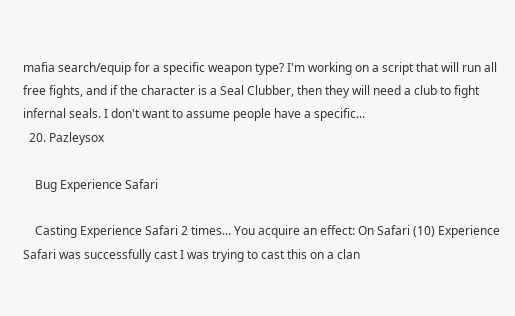mafia search/equip for a specific weapon type? I'm working on a script that will run all free fights, and if the character is a Seal Clubber, then they will need a club to fight infernal seals. I don't want to assume people have a specific...
  20. Pazleysox

    Bug Experience Safari

    Casting Experience Safari 2 times... You acquire an effect: On Safari (10) Experience Safari was successfully cast I was trying to cast this on a clan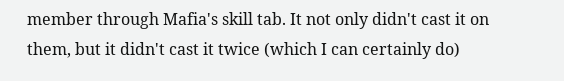member through Mafia's skill tab. It not only didn't cast it on them, but it didn't cast it twice (which I can certainly do)